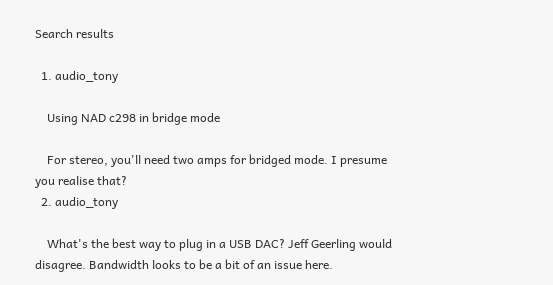Search results

  1. audio_tony

    Using NAD c298 in bridge mode

    For stereo, you'll need two amps for bridged mode. I presume you realise that?
  2. audio_tony

    What's the best way to plug in a USB DAC? Jeff Geerling would disagree. Bandwidth looks to be a bit of an issue here.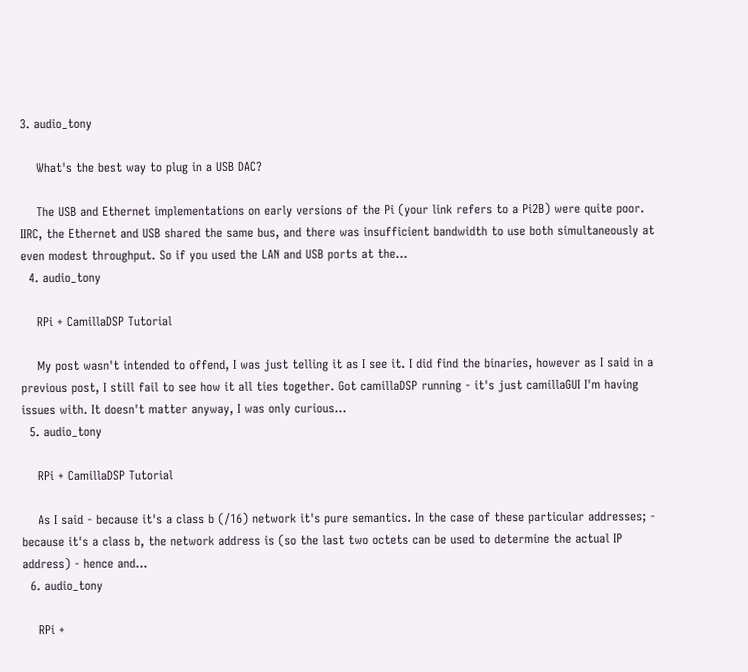3. audio_tony

    What's the best way to plug in a USB DAC?

    The USB and Ethernet implementations on early versions of the Pi (your link refers to a Pi2B) were quite poor. IIRC, the Ethernet and USB shared the same bus, and there was insufficient bandwidth to use both simultaneously at even modest throughput. So if you used the LAN and USB ports at the...
  4. audio_tony

    RPi + CamillaDSP Tutorial

    My post wasn't intended to offend, I was just telling it as I see it. I did find the binaries, however as I said in a previous post, I still fail to see how it all ties together. Got camillaDSP running - it's just camillaGUI I'm having issues with. It doesn't matter anyway, I was only curious...
  5. audio_tony

    RPi + CamillaDSP Tutorial

    As I said - because it's a class b (/16) network it's pure semantics. In the case of these particular addresses; - because it's a class b, the network address is (so the last two octets can be used to determine the actual IP address) - hence and...
  6. audio_tony

    RPi +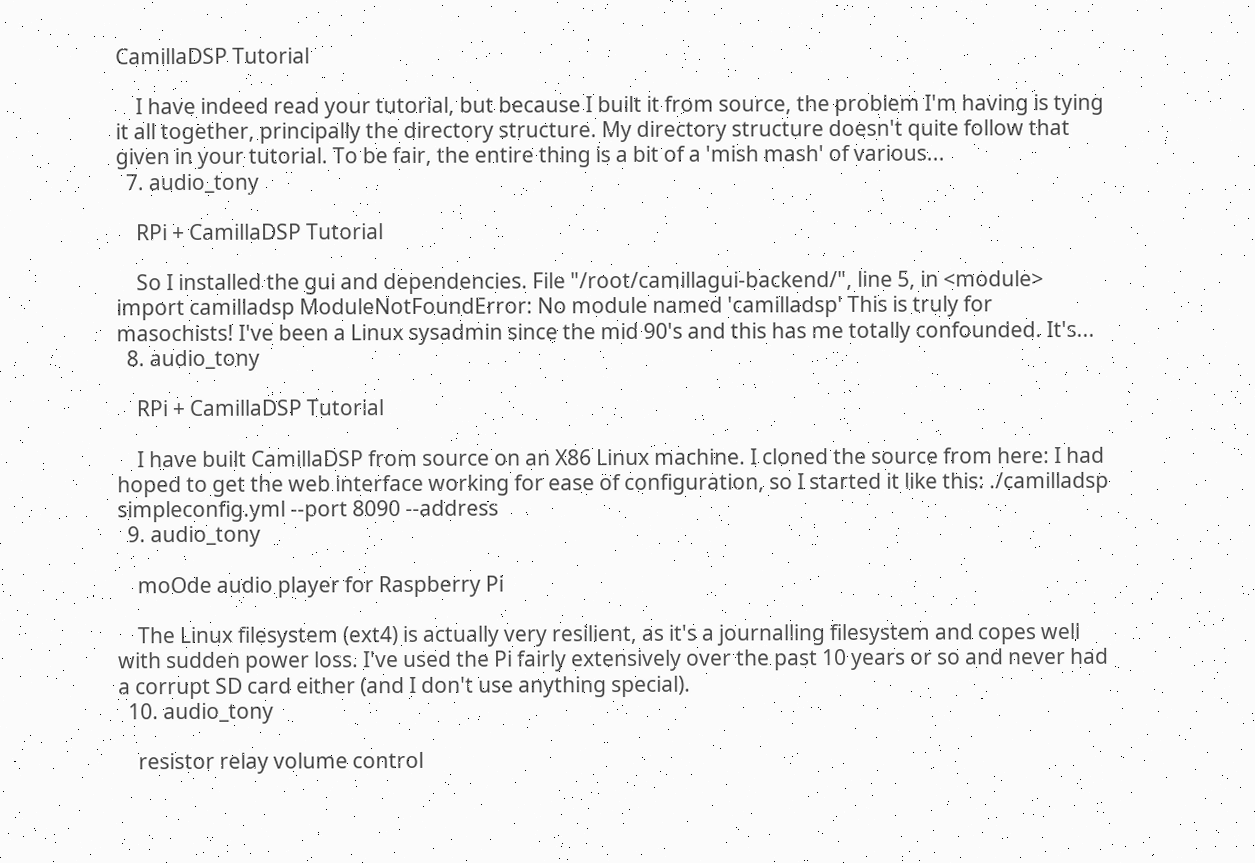CamillaDSP Tutorial

    I have indeed read your tutorial, but because I built it from source, the problem I'm having is tying it all together, principally the directory structure. My directory structure doesn't quite follow that given in your tutorial. To be fair, the entire thing is a bit of a 'mish mash' of various...
  7. audio_tony

    RPi + CamillaDSP Tutorial

    So I installed the gui and dependencies. File "/root/camillagui-backend/", line 5, in <module> import camilladsp ModuleNotFoundError: No module named 'camilladsp' This is truly for masochists! I've been a Linux sysadmin since the mid 90's and this has me totally confounded. It's...
  8. audio_tony

    RPi + CamillaDSP Tutorial

    I have built CamillaDSP from source on an X86 Linux machine. I cloned the source from here: I had hoped to get the web interface working for ease of configuration, so I started it like this: ./camilladsp simpleconfig.yml --port 8090 --address
  9. audio_tony

    moOde audio player for Raspberry Pi

    The Linux filesystem (ext4) is actually very resilient, as it's a journalling filesystem and copes well with sudden power loss. I've used the Pi fairly extensively over the past 10 years or so and never had a corrupt SD card either (and I don't use anything special).
  10. audio_tony

    resistor relay volume control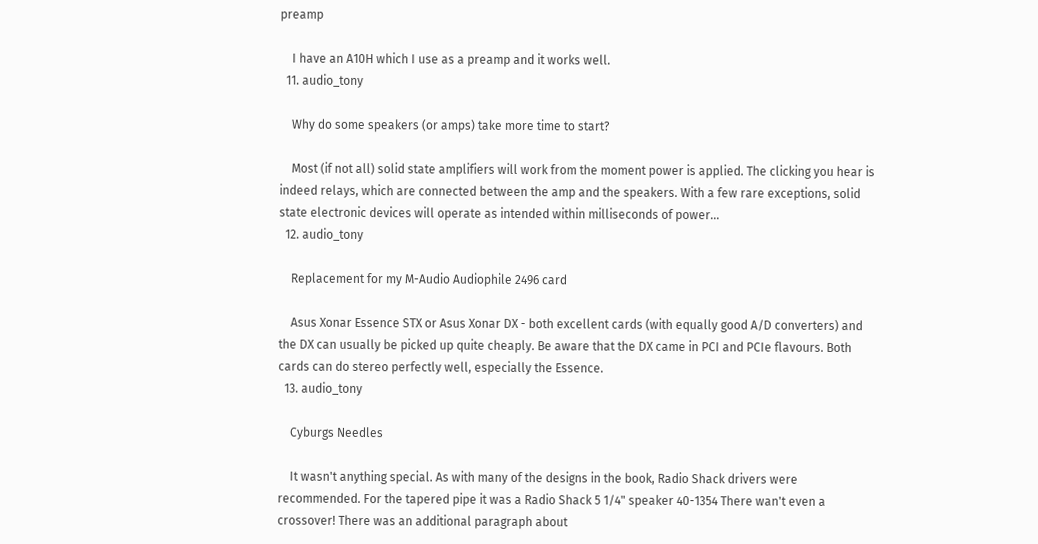preamp

    I have an A10H which I use as a preamp and it works well.
  11. audio_tony

    Why do some speakers (or amps) take more time to start?

    Most (if not all) solid state amplifiers will work from the moment power is applied. The clicking you hear is indeed relays, which are connected between the amp and the speakers. With a few rare exceptions, solid state electronic devices will operate as intended within milliseconds of power...
  12. audio_tony

    Replacement for my M-Audio Audiophile 2496 card

    Asus Xonar Essence STX or Asus Xonar DX - both excellent cards (with equally good A/D converters) and the DX can usually be picked up quite cheaply. Be aware that the DX came in PCI and PCIe flavours. Both cards can do stereo perfectly well, especially the Essence.
  13. audio_tony

    Cyburgs Needles

    It wasn't anything special. As with many of the designs in the book, Radio Shack drivers were recommended. For the tapered pipe it was a Radio Shack 5 1/4" speaker 40-1354 There wan't even a crossover! There was an additional paragraph about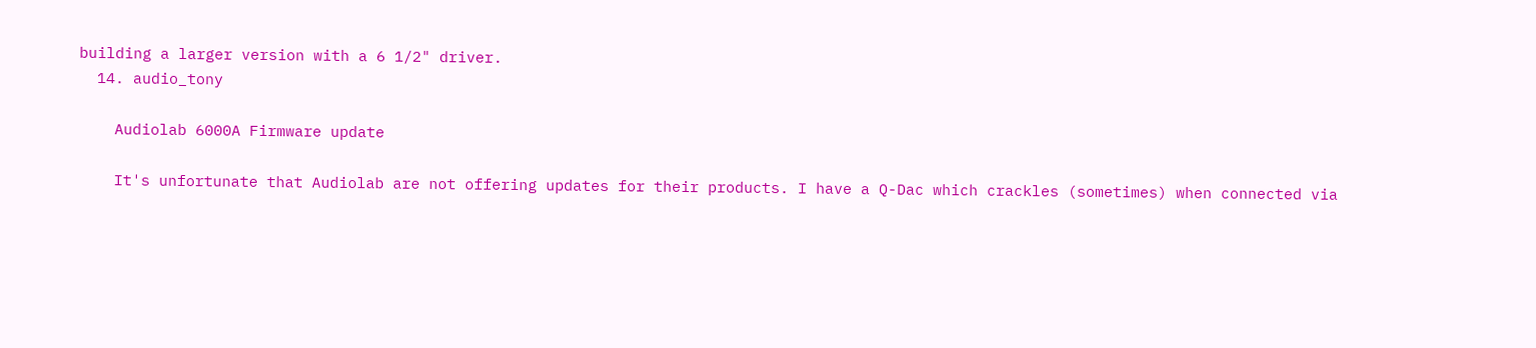building a larger version with a 6 1/2" driver.
  14. audio_tony

    Audiolab 6000A Firmware update

    It's unfortunate that Audiolab are not offering updates for their products. I have a Q-Dac which crackles (sometimes) when connected via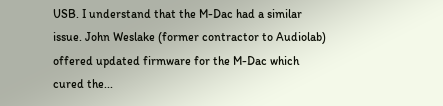USB. I understand that the M-Dac had a similar issue. John Weslake (former contractor to Audiolab) offered updated firmware for the M-Dac which cured the...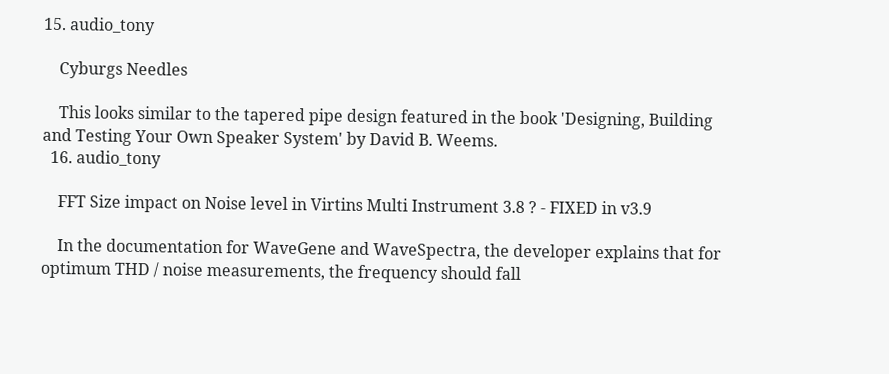15. audio_tony

    Cyburgs Needles

    This looks similar to the tapered pipe design featured in the book 'Designing, Building and Testing Your Own Speaker System' by David B. Weems.
  16. audio_tony

    FFT Size impact on Noise level in Virtins Multi Instrument 3.8 ? - FIXED in v3.9

    In the documentation for WaveGene and WaveSpectra, the developer explains that for optimum THD / noise measurements, the frequency should fall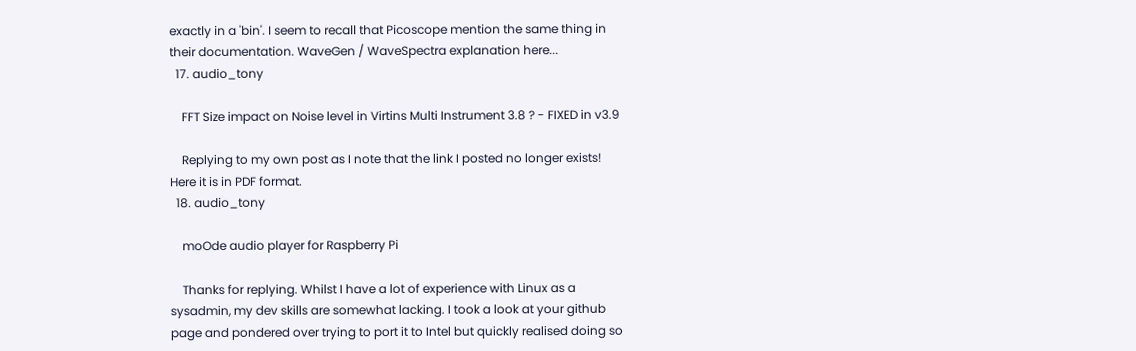exactly in a 'bin'. I seem to recall that Picoscope mention the same thing in their documentation. WaveGen / WaveSpectra explanation here...
  17. audio_tony

    FFT Size impact on Noise level in Virtins Multi Instrument 3.8 ? - FIXED in v3.9

    Replying to my own post as I note that the link I posted no longer exists! Here it is in PDF format.
  18. audio_tony

    moOde audio player for Raspberry Pi

    Thanks for replying. Whilst I have a lot of experience with Linux as a sysadmin, my dev skills are somewhat lacking. I took a look at your github page and pondered over trying to port it to Intel but quickly realised doing so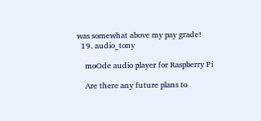was somewhat above my pay grade!
  19. audio_tony

    moOde audio player for Raspberry Pi

    Are there any future plans to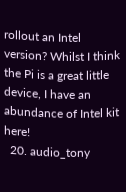rollout an Intel version? Whilst I think the Pi is a great little device, I have an abundance of Intel kit here!
  20. audio_tony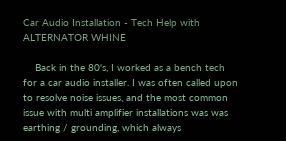Car Audio Installation - Tech Help with ALTERNATOR WHINE

    Back in the 80's, I worked as a bench tech for a car audio installer. I was often called upon to resolve noise issues, and the most common issue with multi amplifier installations was was earthing / grounding, which always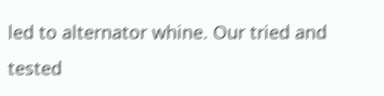led to alternator whine. Our tried and tested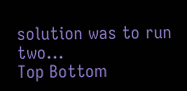solution was to run two...
Top Bottom